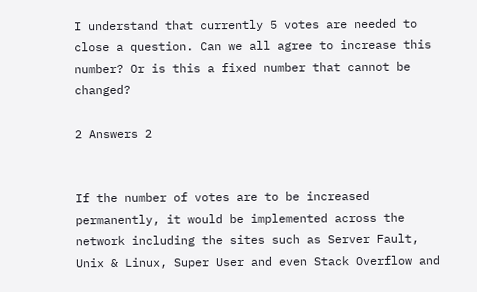I understand that currently 5 votes are needed to close a question. Can we all agree to increase this number? Or is this a fixed number that cannot be changed?

2 Answers 2


If the number of votes are to be increased permanently, it would be implemented across the network including the sites such as Server Fault, Unix & Linux, Super User and even Stack Overflow and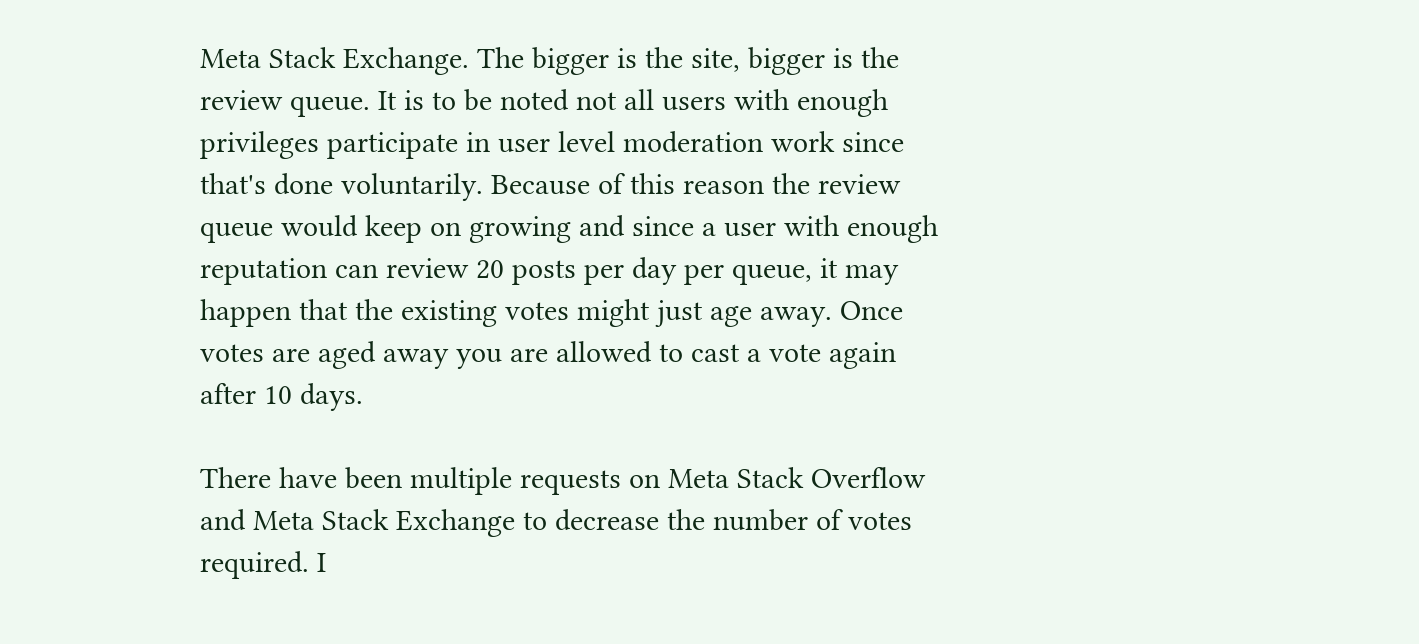Meta Stack Exchange. The bigger is the site, bigger is the review queue. It is to be noted not all users with enough privileges participate in user level moderation work since that's done voluntarily. Because of this reason the review queue would keep on growing and since a user with enough reputation can review 20 posts per day per queue, it may happen that the existing votes might just age away. Once votes are aged away you are allowed to cast a vote again after 10 days.

There have been multiple requests on Meta Stack Overflow and Meta Stack Exchange to decrease the number of votes required. I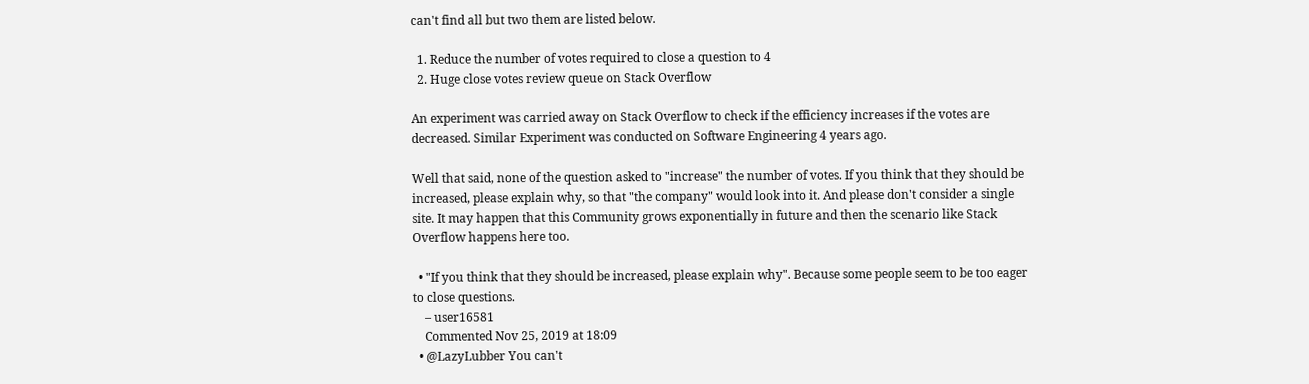can't find all but two them are listed below.

  1. Reduce the number of votes required to close a question to 4
  2. Huge close votes review queue on Stack Overflow

An experiment was carried away on Stack Overflow to check if the efficiency increases if the votes are decreased. Similar Experiment was conducted on Software Engineering 4 years ago.

Well that said, none of the question asked to "increase" the number of votes. If you think that they should be increased, please explain why, so that "the company" would look into it. And please don't consider a single site. It may happen that this Community grows exponentially in future and then the scenario like Stack Overflow happens here too.

  • "If you think that they should be increased, please explain why". Because some people seem to be too eager to close questions.
    – user16581
    Commented Nov 25, 2019 at 18:09
  • @LazyLubber You can't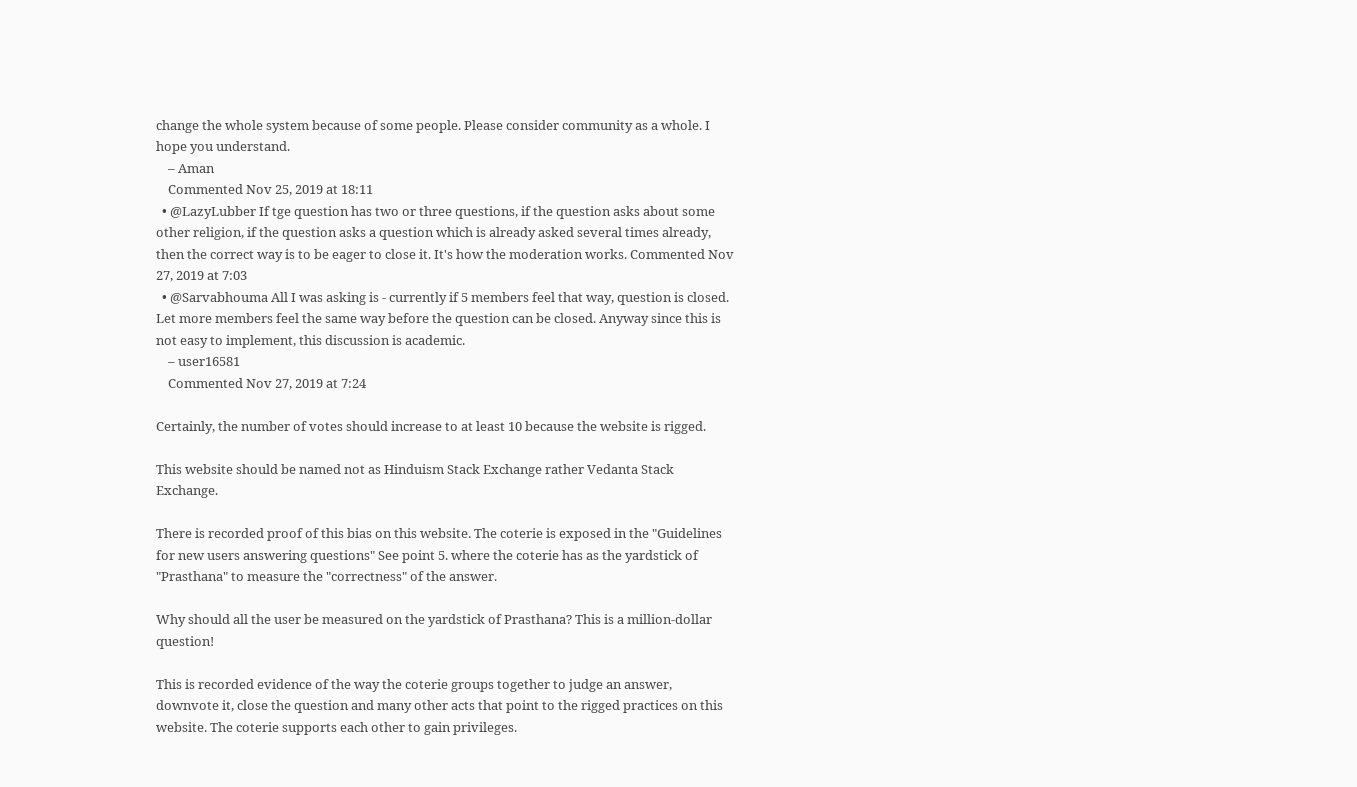change the whole system because of some people. Please consider community as a whole. I hope you understand.
    – Aman
    Commented Nov 25, 2019 at 18:11
  • @LazyLubber If tge question has two or three questions, if the question asks about some other religion, if the question asks a question which is already asked several times already, then the correct way is to be eager to close it. It's how the moderation works. Commented Nov 27, 2019 at 7:03
  • @Sarvabhouma All I was asking is - currently if 5 members feel that way, question is closed. Let more members feel the same way before the question can be closed. Anyway since this is not easy to implement, this discussion is academic.
    – user16581
    Commented Nov 27, 2019 at 7:24

Certainly, the number of votes should increase to at least 10 because the website is rigged.

This website should be named not as Hinduism Stack Exchange rather Vedanta Stack Exchange.

There is recorded proof of this bias on this website. The coterie is exposed in the "Guidelines for new users answering questions" See point 5. where the coterie has as the yardstick of "Prasthana" to measure the "correctness" of the answer.

Why should all the user be measured on the yardstick of Prasthana? This is a million-dollar question!

This is recorded evidence of the way the coterie groups together to judge an answer, downvote it, close the question and many other acts that point to the rigged practices on this website. The coterie supports each other to gain privileges.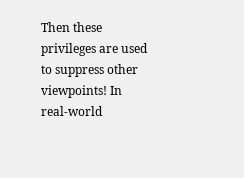Then these privileges are used to suppress other viewpoints! In real-world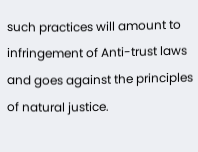such practices will amount to infringement of Anti-trust laws and goes against the principles of natural justice.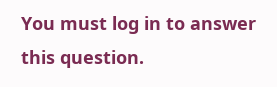You must log in to answer this question.